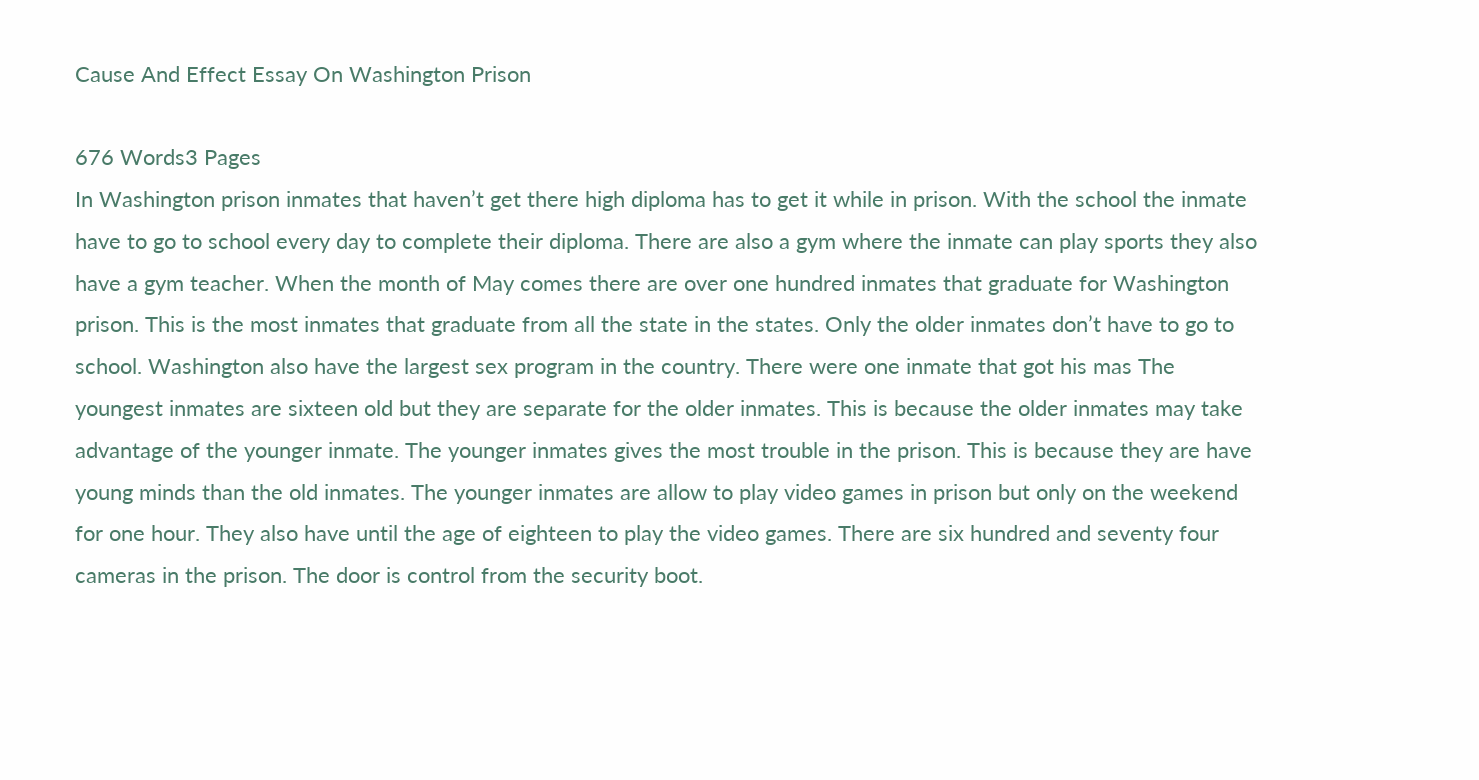Cause And Effect Essay On Washington Prison

676 Words3 Pages
In Washington prison inmates that haven’t get there high diploma has to get it while in prison. With the school the inmate have to go to school every day to complete their diploma. There are also a gym where the inmate can play sports they also have a gym teacher. When the month of May comes there are over one hundred inmates that graduate for Washington prison. This is the most inmates that graduate from all the state in the states. Only the older inmates don’t have to go to school. Washington also have the largest sex program in the country. There were one inmate that got his mas The youngest inmates are sixteen old but they are separate for the older inmates. This is because the older inmates may take advantage of the younger inmate. The younger inmates gives the most trouble in the prison. This is because they are have young minds than the old inmates. The younger inmates are allow to play video games in prison but only on the weekend for one hour. They also have until the age of eighteen to play the video games. There are six hundred and seventy four cameras in the prison. The door is control from the security boot.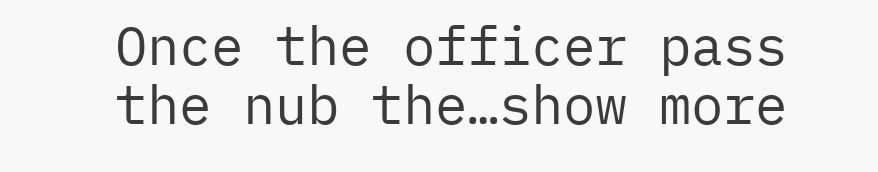Once the officer pass the nub the…show more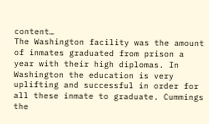content…
The Washington facility was the amount of inmates graduated from prison a year with their high diplomas. In Washington the education is very uplifting and successful in order for all these inmate to graduate. Cummings the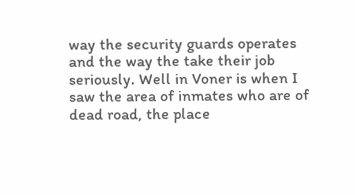way the security guards operates and the way the take their job seriously. Well in Voner is when I saw the area of inmates who are of dead road, the place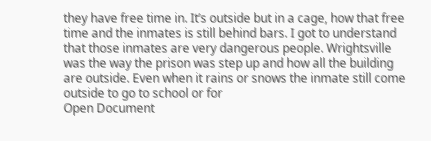they have free time in. It’s outside but in a cage, how that free time and the inmates is still behind bars. I got to understand that those inmates are very dangerous people. Wrightsville was the way the prison was step up and how all the building are outside. Even when it rains or snows the inmate still come outside to go to school or for
Open Document